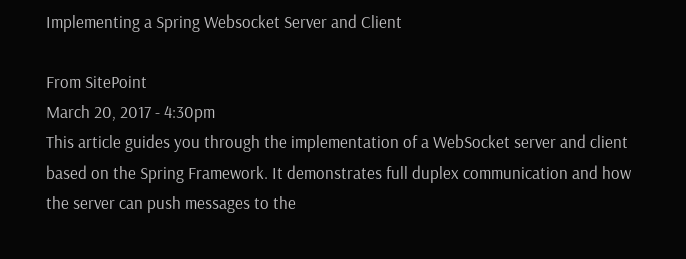Implementing a Spring Websocket Server and Client

From SitePoint
March 20, 2017 - 4:30pm
This article guides you through the implementation of a WebSocket server and client based on the Spring Framework. It demonstrates full duplex communication and how the server can push messages to the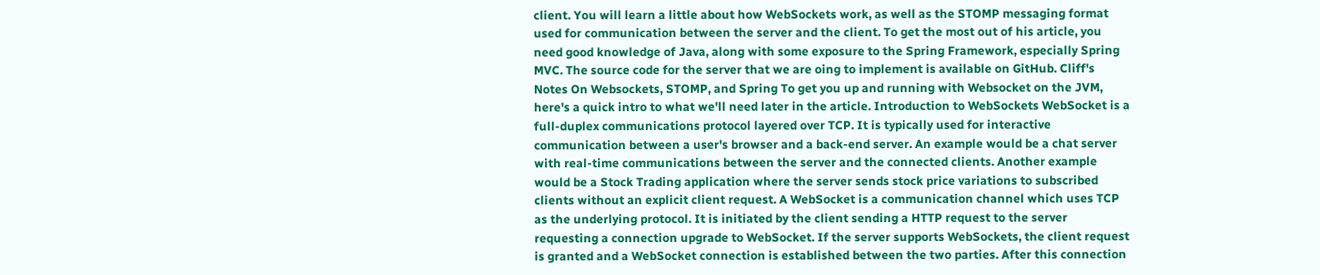client. You will learn a little about how WebSockets work, as well as the STOMP messaging format used for communication between the server and the client. To get the most out of his article, you need good knowledge of Java, along with some exposure to the Spring Framework, especially Spring MVC. The source code for the server that we are oing to implement is available on GitHub. Cliff's Notes On Websockets, STOMP, and Spring To get you up and running with Websocket on the JVM, here's a quick intro to what we'll need later in the article. Introduction to WebSockets WebSocket is a full-duplex communications protocol layered over TCP. It is typically used for interactive communication between a user's browser and a back-end server. An example would be a chat server with real-time communications between the server and the connected clients. Another example would be a Stock Trading application where the server sends stock price variations to subscribed clients without an explicit client request. A WebSocket is a communication channel which uses TCP as the underlying protocol. It is initiated by the client sending a HTTP request to the server requesting a connection upgrade to WebSocket. If the server supports WebSockets, the client request is granted and a WebSocket connection is established between the two parties. After this connection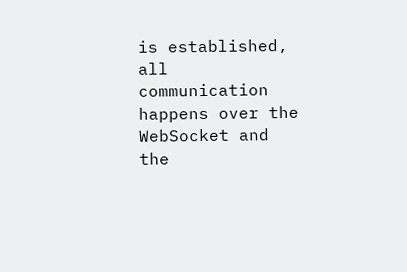is established, all communication happens over the WebSocket and the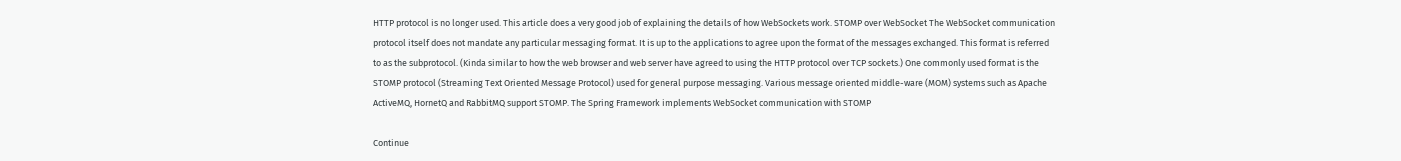HTTP protocol is no longer used. This article does a very good job of explaining the details of how WebSockets work. STOMP over WebSocket The WebSocket communication protocol itself does not mandate any particular messaging format. It is up to the applications to agree upon the format of the messages exchanged. This format is referred to as the subprotocol. (Kinda similar to how the web browser and web server have agreed to using the HTTP protocol over TCP sockets.) One commonly used format is the STOMP protocol (Streaming Text Oriented Message Protocol) used for general purpose messaging. Various message oriented middle-ware (MOM) systems such as Apache ActiveMQ, HornetQ and RabbitMQ support STOMP. The Spring Framework implements WebSocket communication with STOMP

Continue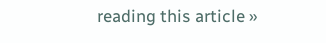reading this article »